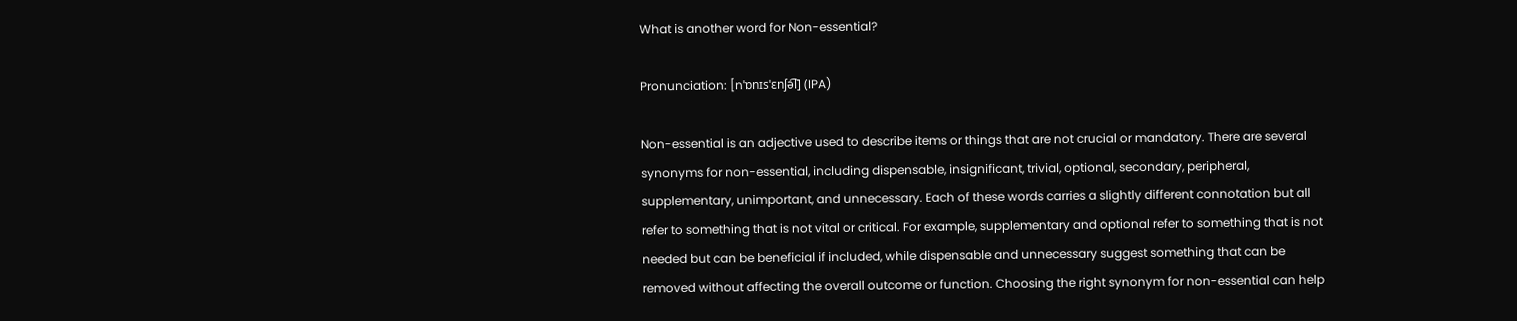What is another word for Non-essential?

Pronunciation: [nˈɒnɪsˈɛnʃə͡l] (IPA)

Non-essential is an adjective used to describe items or things that are not crucial or mandatory. There are several synonyms for non-essential, including dispensable, insignificant, trivial, optional, secondary, peripheral, supplementary, unimportant, and unnecessary. Each of these words carries a slightly different connotation but all refer to something that is not vital or critical. For example, supplementary and optional refer to something that is not needed but can be beneficial if included, while dispensable and unnecessary suggest something that can be removed without affecting the overall outcome or function. Choosing the right synonym for non-essential can help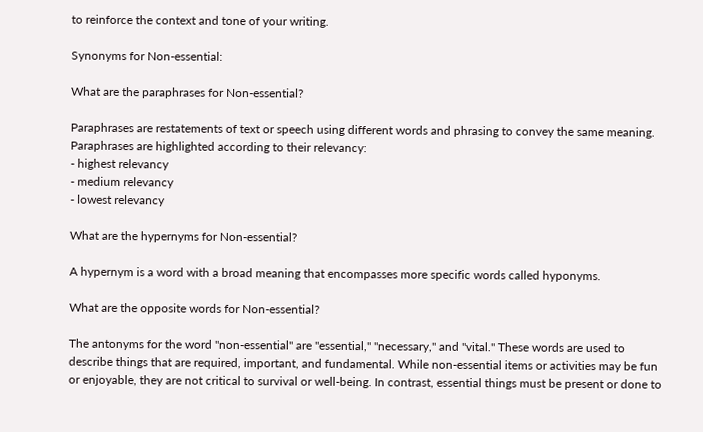to reinforce the context and tone of your writing.

Synonyms for Non-essential:

What are the paraphrases for Non-essential?

Paraphrases are restatements of text or speech using different words and phrasing to convey the same meaning.
Paraphrases are highlighted according to their relevancy:
- highest relevancy
- medium relevancy
- lowest relevancy

What are the hypernyms for Non-essential?

A hypernym is a word with a broad meaning that encompasses more specific words called hyponyms.

What are the opposite words for Non-essential?

The antonyms for the word "non-essential" are "essential," "necessary," and "vital." These words are used to describe things that are required, important, and fundamental. While non-essential items or activities may be fun or enjoyable, they are not critical to survival or well-being. In contrast, essential things must be present or done to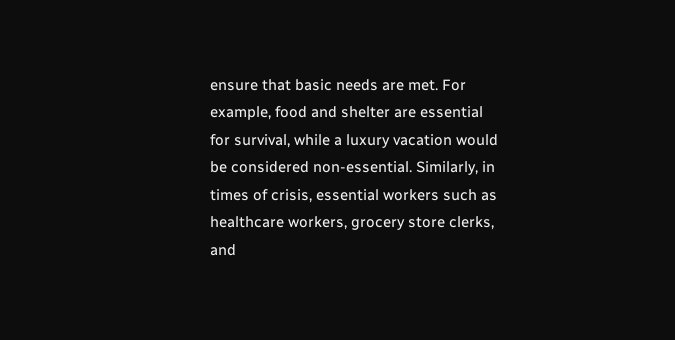ensure that basic needs are met. For example, food and shelter are essential for survival, while a luxury vacation would be considered non-essential. Similarly, in times of crisis, essential workers such as healthcare workers, grocery store clerks, and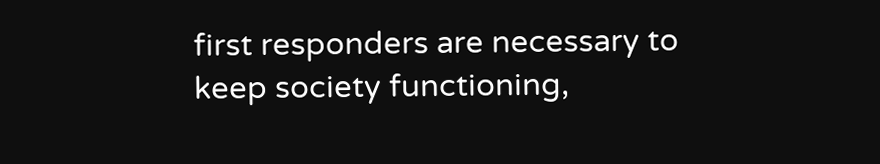first responders are necessary to keep society functioning,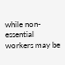while non-essential workers may be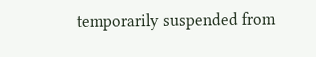temporarily suspended from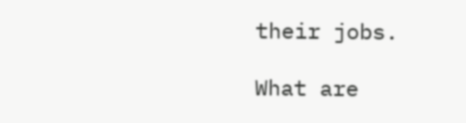their jobs.

What are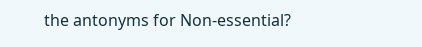the antonyms for Non-essential?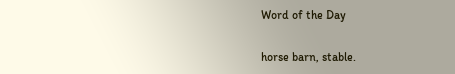Word of the Day

horse barn, stable.